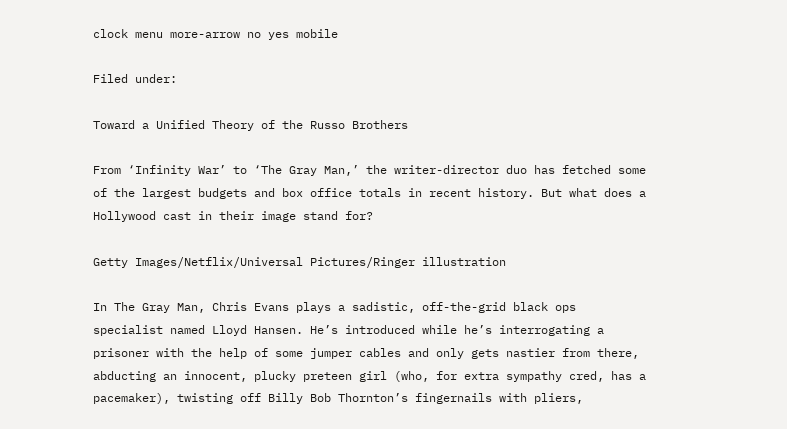clock menu more-arrow no yes mobile

Filed under:

Toward a Unified Theory of the Russo Brothers

From ‘Infinity War’ to ‘The Gray Man,’ the writer-director duo has fetched some of the largest budgets and box office totals in recent history. But what does a Hollywood cast in their image stand for?

Getty Images/Netflix/Universal Pictures/Ringer illustration

In The Gray Man, Chris Evans plays a sadistic, off-the-grid black ops specialist named Lloyd Hansen. He’s introduced while he’s interrogating a prisoner with the help of some jumper cables and only gets nastier from there, abducting an innocent, plucky preteen girl (who, for extra sympathy cred, has a pacemaker), twisting off Billy Bob Thornton’s fingernails with pliers,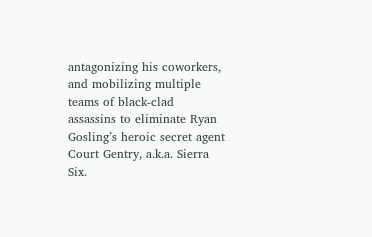antagonizing his coworkers, and mobilizing multiple teams of black-clad assassins to eliminate Ryan Gosling’s heroic secret agent Court Gentry, a.k.a. Sierra Six.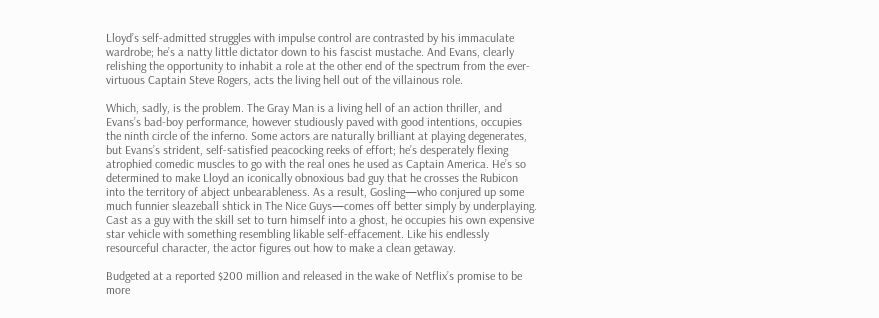Lloyd’s self-admitted struggles with impulse control are contrasted by his immaculate wardrobe; he’s a natty little dictator down to his fascist mustache. And Evans, clearly relishing the opportunity to inhabit a role at the other end of the spectrum from the ever-virtuous Captain Steve Rogers, acts the living hell out of the villainous role.

Which, sadly, is the problem. The Gray Man is a living hell of an action thriller, and Evans’s bad-boy performance, however studiously paved with good intentions, occupies the ninth circle of the inferno. Some actors are naturally brilliant at playing degenerates, but Evans’s strident, self-satisfied peacocking reeks of effort; he’s desperately flexing atrophied comedic muscles to go with the real ones he used as Captain America. He’s so determined to make Lloyd an iconically obnoxious bad guy that he crosses the Rubicon into the territory of abject unbearableness. As a result, Gosling—who conjured up some much funnier sleazeball shtick in The Nice Guys—comes off better simply by underplaying. Cast as a guy with the skill set to turn himself into a ghost, he occupies his own expensive star vehicle with something resembling likable self-effacement. Like his endlessly resourceful character, the actor figures out how to make a clean getaway.

Budgeted at a reported $200 million and released in the wake of Netflix’s promise to be more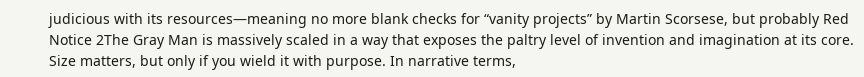judicious with its resources—meaning no more blank checks for “vanity projects” by Martin Scorsese, but probably Red Notice 2The Gray Man is massively scaled in a way that exposes the paltry level of invention and imagination at its core. Size matters, but only if you wield it with purpose. In narrative terms,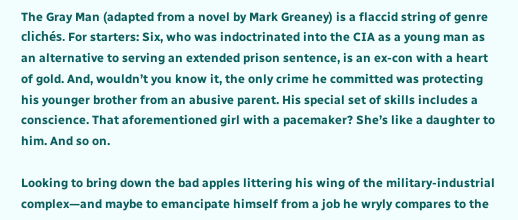The Gray Man (adapted from a novel by Mark Greaney) is a flaccid string of genre clichés. For starters: Six, who was indoctrinated into the CIA as a young man as an alternative to serving an extended prison sentence, is an ex-con with a heart of gold. And, wouldn’t you know it, the only crime he committed was protecting his younger brother from an abusive parent. His special set of skills includes a conscience. That aforementioned girl with a pacemaker? She’s like a daughter to him. And so on.

Looking to bring down the bad apples littering his wing of the military-industrial complex—and maybe to emancipate himself from a job he wryly compares to the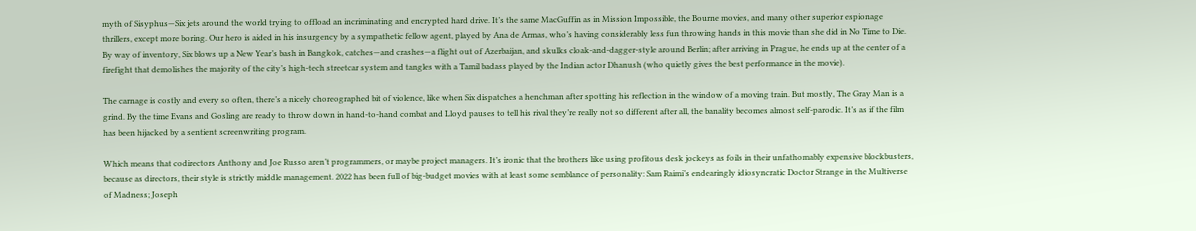myth of Sisyphus—Six jets around the world trying to offload an incriminating and encrypted hard drive. It’s the same MacGuffin as in Mission Impossible, the Bourne movies, and many other superior espionage thrillers, except more boring. Our hero is aided in his insurgency by a sympathetic fellow agent, played by Ana de Armas, who’s having considerably less fun throwing hands in this movie than she did in No Time to Die. By way of inventory, Six blows up a New Year’s bash in Bangkok, catches—and crashes—a flight out of Azerbaijan, and skulks cloak-and-dagger-style around Berlin; after arriving in Prague, he ends up at the center of a firefight that demolishes the majority of the city’s high-tech streetcar system and tangles with a Tamil badass played by the Indian actor Dhanush (who quietly gives the best performance in the movie).

The carnage is costly and every so often, there’s a nicely choreographed bit of violence, like when Six dispatches a henchman after spotting his reflection in the window of a moving train. But mostly, The Gray Man is a grind. By the time Evans and Gosling are ready to throw down in hand-to-hand combat and Lloyd pauses to tell his rival they’re really not so different after all, the banality becomes almost self-parodic. It’s as if the film has been hijacked by a sentient screenwriting program.

Which means that codirectors Anthony and Joe Russo aren’t programmers, or maybe project managers. It’s ironic that the brothers like using profitous desk jockeys as foils in their unfathomably expensive blockbusters, because as directors, their style is strictly middle management. 2022 has been full of big-budget movies with at least some semblance of personality: Sam Raimi’s endearingly idiosyncratic Doctor Strange in the Multiverse of Madness; Joseph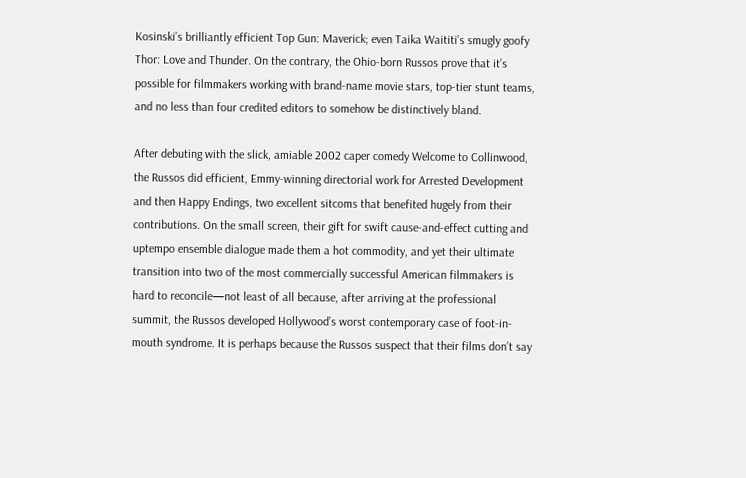Kosinski’s brilliantly efficient Top Gun: Maverick; even Taika Waititi’s smugly goofy Thor: Love and Thunder. On the contrary, the Ohio-born Russos prove that it’s possible for filmmakers working with brand-name movie stars, top-tier stunt teams, and no less than four credited editors to somehow be distinctively bland.

After debuting with the slick, amiable 2002 caper comedy Welcome to Collinwood, the Russos did efficient, Emmy-winning directorial work for Arrested Development and then Happy Endings, two excellent sitcoms that benefited hugely from their contributions. On the small screen, their gift for swift cause-and-effect cutting and uptempo ensemble dialogue made them a hot commodity, and yet their ultimate transition into two of the most commercially successful American filmmakers is hard to reconcile—not least of all because, after arriving at the professional summit, the Russos developed Hollywood’s worst contemporary case of foot-in-mouth syndrome. It is perhaps because the Russos suspect that their films don’t say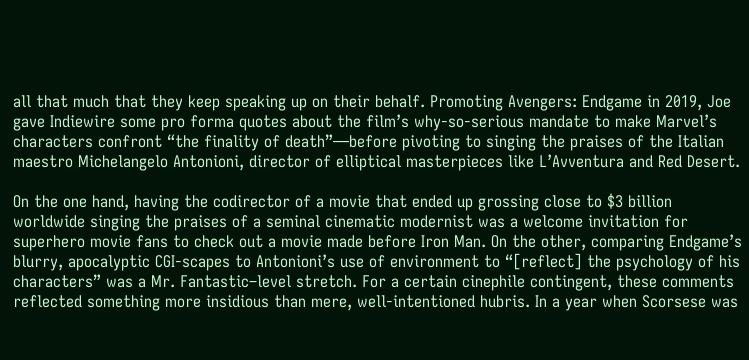all that much that they keep speaking up on their behalf. Promoting Avengers: Endgame in 2019, Joe gave Indiewire some pro forma quotes about the film’s why-so-serious mandate to make Marvel’s characters confront “the finality of death”—before pivoting to singing the praises of the Italian maestro Michelangelo Antonioni, director of elliptical masterpieces like L’Avventura and Red Desert.

On the one hand, having the codirector of a movie that ended up grossing close to $3 billion worldwide singing the praises of a seminal cinematic modernist was a welcome invitation for superhero movie fans to check out a movie made before Iron Man. On the other, comparing Endgame’s blurry, apocalyptic CGI-scapes to Antonioni’s use of environment to “[reflect] the psychology of his characters” was a Mr. Fantastic–level stretch. For a certain cinephile contingent, these comments reflected something more insidious than mere, well-intentioned hubris. In a year when Scorsese was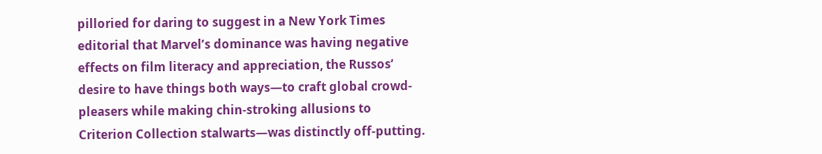pilloried for daring to suggest in a New York Times editorial that Marvel’s dominance was having negative effects on film literacy and appreciation, the Russos’ desire to have things both ways—to craft global crowd-pleasers while making chin-stroking allusions to Criterion Collection stalwarts—was distinctly off-putting.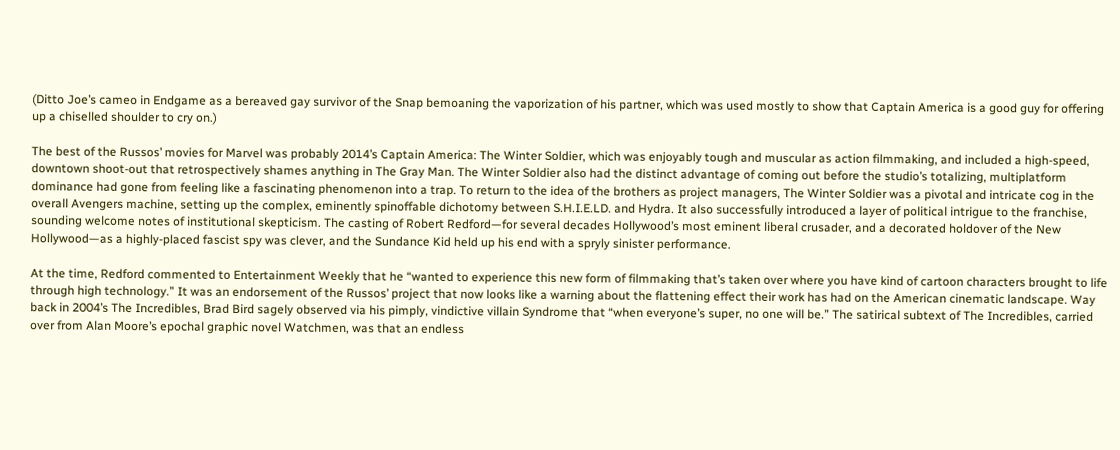(Ditto Joe’s cameo in Endgame as a bereaved gay survivor of the Snap bemoaning the vaporization of his partner, which was used mostly to show that Captain America is a good guy for offering up a chiselled shoulder to cry on.)

The best of the Russos’ movies for Marvel was probably 2014’s Captain America: The Winter Soldier, which was enjoyably tough and muscular as action filmmaking, and included a high-speed, downtown shoot-out that retrospectively shames anything in The Gray Man. The Winter Soldier also had the distinct advantage of coming out before the studio’s totalizing, multiplatform dominance had gone from feeling like a fascinating phenomenon into a trap. To return to the idea of the brothers as project managers, The Winter Soldier was a pivotal and intricate cog in the overall Avengers machine, setting up the complex, eminently spinoffable dichotomy between S.H.I.E.LD. and Hydra. It also successfully introduced a layer of political intrigue to the franchise, sounding welcome notes of institutional skepticism. The casting of Robert Redford—for several decades Hollywood’s most eminent liberal crusader, and a decorated holdover of the New Hollywood—as a highly-placed fascist spy was clever, and the Sundance Kid held up his end with a spryly sinister performance.

At the time, Redford commented to Entertainment Weekly that he “wanted to experience this new form of filmmaking that’s taken over where you have kind of cartoon characters brought to life through high technology.” It was an endorsement of the Russos’ project that now looks like a warning about the flattening effect their work has had on the American cinematic landscape. Way back in 2004’s The Incredibles, Brad Bird sagely observed via his pimply, vindictive villain Syndrome that “when everyone’s super, no one will be.” The satirical subtext of The Incredibles, carried over from Alan Moore’s epochal graphic novel Watchmen, was that an endless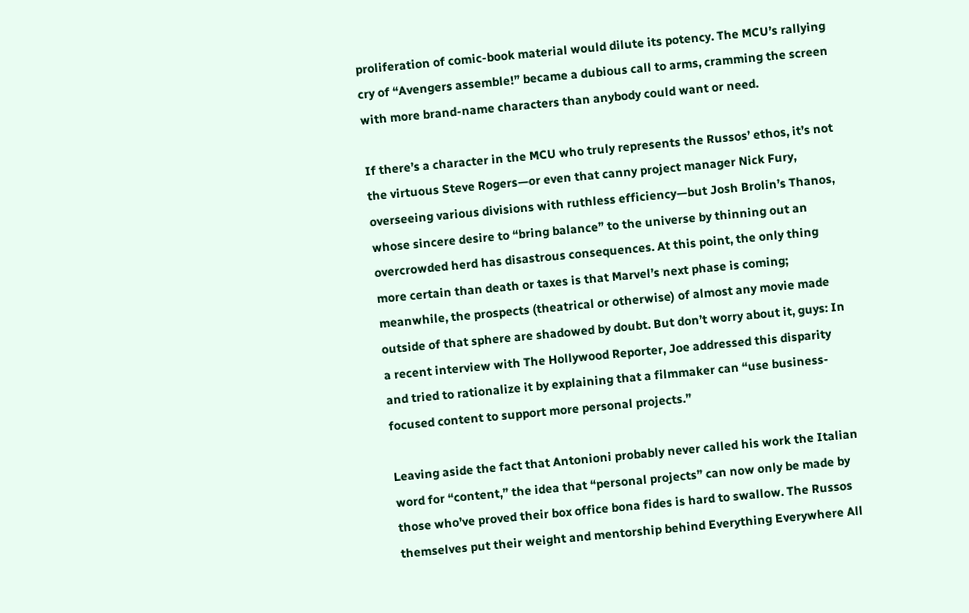proliferation of comic-book material would dilute its potency. The MCU’s rallying cry of “Avengers assemble!” became a dubious call to arms, cramming the screen with more brand-name characters than anybody could want or need.

If there’s a character in the MCU who truly represents the Russos’ ethos, it’s not the virtuous Steve Rogers—or even that canny project manager Nick Fury, overseeing various divisions with ruthless efficiency—but Josh Brolin’s Thanos, whose sincere desire to “bring balance” to the universe by thinning out an overcrowded herd has disastrous consequences. At this point, the only thing more certain than death or taxes is that Marvel’s next phase is coming; meanwhile, the prospects (theatrical or otherwise) of almost any movie made outside of that sphere are shadowed by doubt. But don’t worry about it, guys: In a recent interview with The Hollywood Reporter, Joe addressed this disparity and tried to rationalize it by explaining that a filmmaker can “use business-focused content to support more personal projects.”

Leaving aside the fact that Antonioni probably never called his work the Italian word for “content,” the idea that “personal projects” can now only be made by those who’ve proved their box office bona fides is hard to swallow. The Russos themselves put their weight and mentorship behind Everything Everywhere All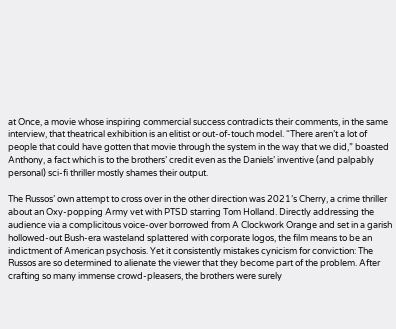at Once, a movie whose inspiring commercial success contradicts their comments, in the same interview, that theatrical exhibition is an elitist or out-of-touch model. “There aren’t a lot of people that could have gotten that movie through the system in the way that we did,” boasted Anthony, a fact which is to the brothers’ credit even as the Daniels’ inventive (and palpably personal) sci-fi thriller mostly shames their output.

The Russos’ own attempt to cross over in the other direction was 2021’s Cherry, a crime thriller about an Oxy-popping Army vet with PTSD starring Tom Holland. Directly addressing the audience via a complicitous voice-over borrowed from A Clockwork Orange and set in a garish hollowed-out Bush-era wasteland splattered with corporate logos, the film means to be an indictment of American psychosis. Yet it consistently mistakes cynicism for conviction: The Russos are so determined to alienate the viewer that they become part of the problem. After crafting so many immense crowd-pleasers, the brothers were surely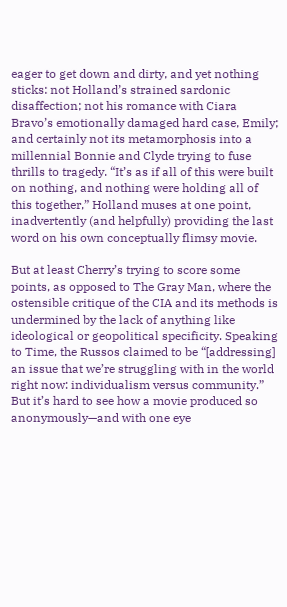eager to get down and dirty, and yet nothing sticks: not Holland’s strained sardonic disaffection; not his romance with Ciara Bravo’s emotionally damaged hard case, Emily; and certainly not its metamorphosis into a millennial Bonnie and Clyde trying to fuse thrills to tragedy. “It’s as if all of this were built on nothing, and nothing were holding all of this together,” Holland muses at one point, inadvertently (and helpfully) providing the last word on his own conceptually flimsy movie.

But at least Cherry’s trying to score some points, as opposed to The Gray Man, where the ostensible critique of the CIA and its methods is undermined by the lack of anything like ideological or geopolitical specificity. Speaking to Time, the Russos claimed to be “[addressing] an issue that we’re struggling with in the world right now: individualism versus community.” But it’s hard to see how a movie produced so anonymously—and with one eye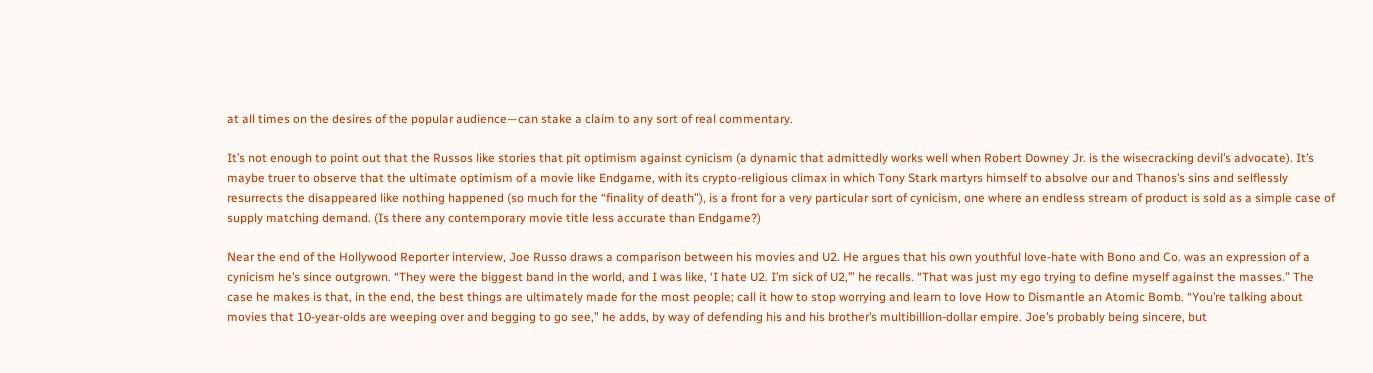at all times on the desires of the popular audience—can stake a claim to any sort of real commentary.

It’s not enough to point out that the Russos like stories that pit optimism against cynicism (a dynamic that admittedly works well when Robert Downey Jr. is the wisecracking devil’s advocate). It’s maybe truer to observe that the ultimate optimism of a movie like Endgame, with its crypto-religious climax in which Tony Stark martyrs himself to absolve our and Thanos’s sins and selflessly resurrects the disappeared like nothing happened (so much for the “finality of death”), is a front for a very particular sort of cynicism, one where an endless stream of product is sold as a simple case of supply matching demand. (Is there any contemporary movie title less accurate than Endgame?)

Near the end of the Hollywood Reporter interview, Joe Russo draws a comparison between his movies and U2. He argues that his own youthful love-hate with Bono and Co. was an expression of a cynicism he’s since outgrown. “They were the biggest band in the world, and I was like, ‘I hate U2. I’m sick of U2,’” he recalls. “That was just my ego trying to define myself against the masses.” The case he makes is that, in the end, the best things are ultimately made for the most people; call it how to stop worrying and learn to love How to Dismantle an Atomic Bomb. “You’re talking about movies that 10-year-olds are weeping over and begging to go see,” he adds, by way of defending his and his brother’s multibillion-dollar empire. Joe’s probably being sincere, but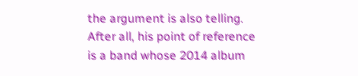the argument is also telling. After all, his point of reference is a band whose 2014 album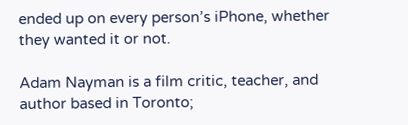ended up on every person’s iPhone, whether they wanted it or not.

Adam Nayman is a film critic, teacher, and author based in Toronto;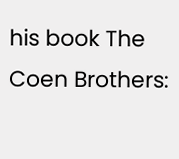his book The Coen Brothers: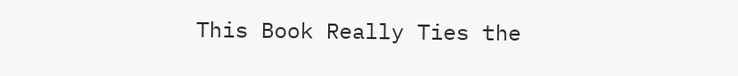This Book Really Ties the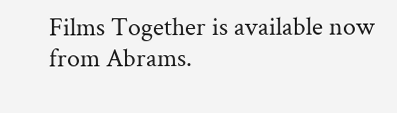Films Together is available now from Abrams.